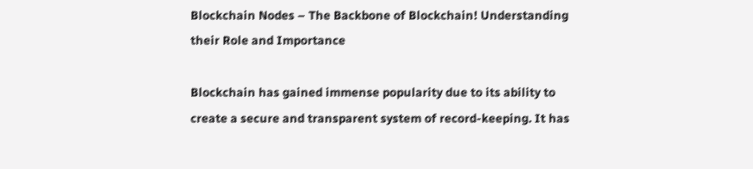Blockchain Nodes – The Backbone of Blockchain! Understanding their Role and Importance

Blockchain has gained immense popularity due to its ability to create a secure and transparent system of record-keeping. It has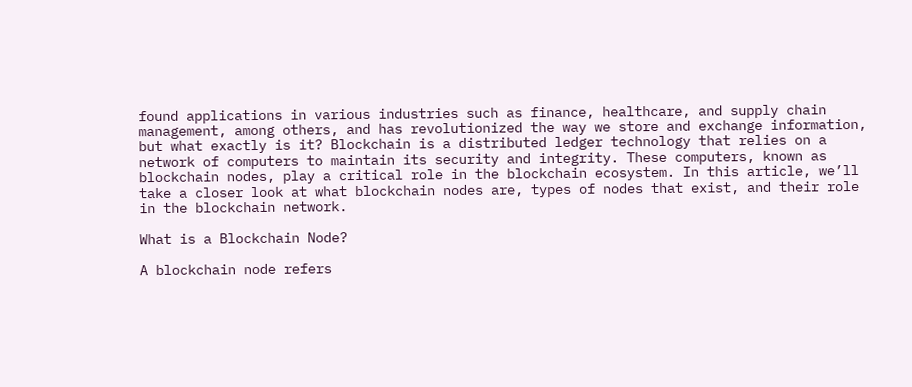found applications in various industries such as finance, healthcare, and supply chain management, among others, and has revolutionized the way we store and exchange information, but what exactly is it? Blockchain is a distributed ledger technology that relies on a network of computers to maintain its security and integrity. These computers, known as blockchain nodes, play a critical role in the blockchain ecosystem. In this article, we’ll take a closer look at what blockchain nodes are, types of nodes that exist, and their role in the blockchain network.

What is a Blockchain Node?

A blockchain node refers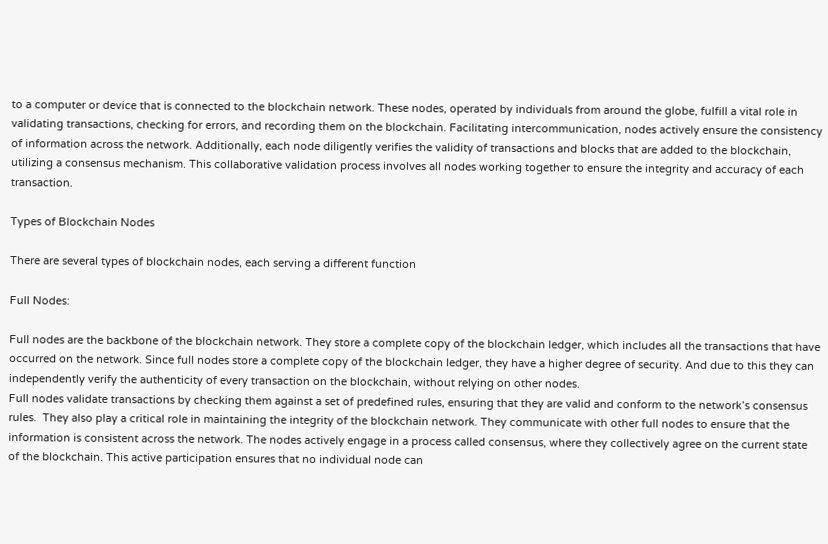to a computer or device that is connected to the blockchain network. These nodes, operated by individuals from around the globe, fulfill a vital role in validating transactions, checking for errors, and recording them on the blockchain. Facilitating intercommunication, nodes actively ensure the consistency of information across the network. Additionally, each node diligently verifies the validity of transactions and blocks that are added to the blockchain, utilizing a consensus mechanism. This collaborative validation process involves all nodes working together to ensure the integrity and accuracy of each transaction.

Types of Blockchain Nodes

There are several types of blockchain nodes, each serving a different function

Full Nodes:

Full nodes are the backbone of the blockchain network. They store a complete copy of the blockchain ledger, which includes all the transactions that have occurred on the network. Since full nodes store a complete copy of the blockchain ledger, they have a higher degree of security. And due to this they can independently verify the authenticity of every transaction on the blockchain, without relying on other nodes.
Full nodes validate transactions by checking them against a set of predefined rules, ensuring that they are valid and conform to the network’s consensus rules.  They also play a critical role in maintaining the integrity of the blockchain network. They communicate with other full nodes to ensure that the information is consistent across the network. The nodes actively engage in a process called consensus, where they collectively agree on the current state of the blockchain. This active participation ensures that no individual node can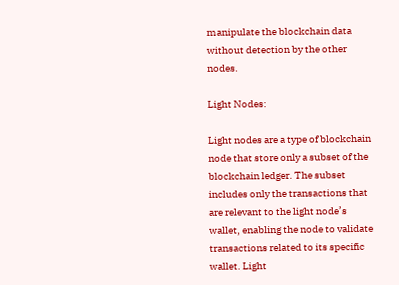manipulate the blockchain data without detection by the other nodes.

Light Nodes:

Light nodes are a type of blockchain node that store only a subset of the blockchain ledger. The subset includes only the transactions that are relevant to the light node’s wallet, enabling the node to validate transactions related to its specific wallet. Light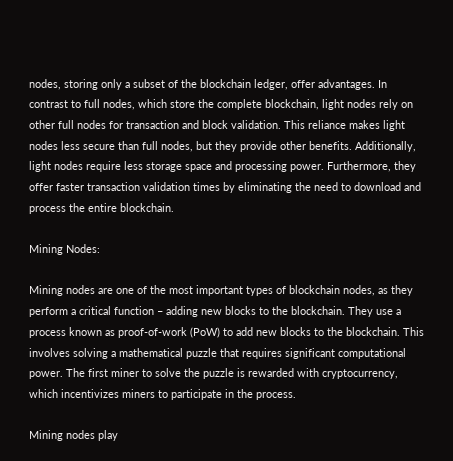nodes, storing only a subset of the blockchain ledger, offer advantages. In contrast to full nodes, which store the complete blockchain, light nodes rely on other full nodes for transaction and block validation. This reliance makes light nodes less secure than full nodes, but they provide other benefits. Additionally, light nodes require less storage space and processing power. Furthermore, they offer faster transaction validation times by eliminating the need to download and process the entire blockchain.

Mining Nodes:

Mining nodes are one of the most important types of blockchain nodes, as they perform a critical function – adding new blocks to the blockchain. They use a process known as proof-of-work (PoW) to add new blocks to the blockchain. This involves solving a mathematical puzzle that requires significant computational power. The first miner to solve the puzzle is rewarded with cryptocurrency, which incentivizes miners to participate in the process.

Mining nodes play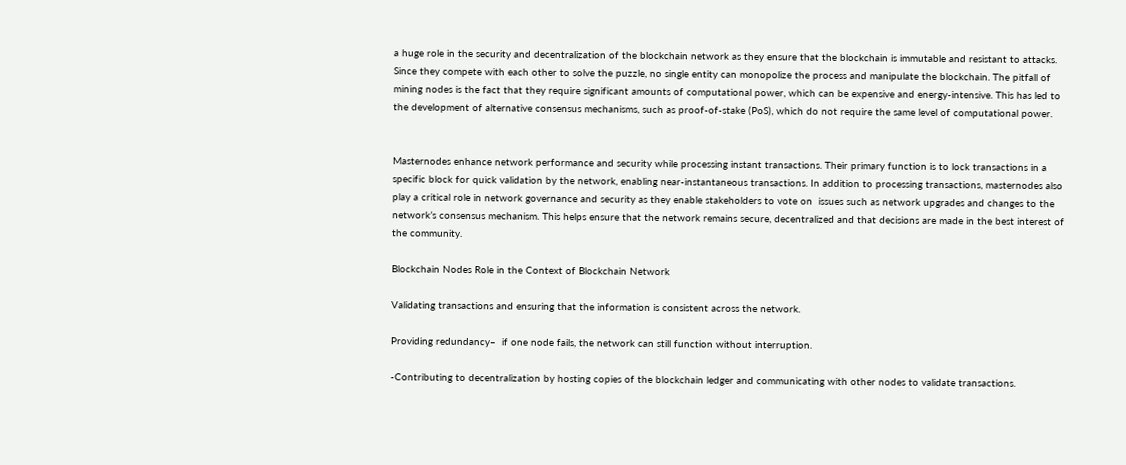a huge role in the security and decentralization of the blockchain network as they ensure that the blockchain is immutable and resistant to attacks. Since they compete with each other to solve the puzzle, no single entity can monopolize the process and manipulate the blockchain. The pitfall of mining nodes is the fact that they require significant amounts of computational power, which can be expensive and energy-intensive. This has led to the development of alternative consensus mechanisms, such as proof-of-stake (PoS), which do not require the same level of computational power.


Masternodes enhance network performance and security while processing instant transactions. Their primary function is to lock transactions in a specific block for quick validation by the network, enabling near-instantaneous transactions. In addition to processing transactions, masternodes also play a critical role in network governance and security as they enable stakeholders to vote on  issues such as network upgrades and changes to the network’s consensus mechanism. This helps ensure that the network remains secure, decentralized and that decisions are made in the best interest of the community.

Blockchain Nodes Role in the Context of Blockchain Network

Validating transactions and ensuring that the information is consistent across the network.

Providing redundancy–  if one node fails, the network can still function without interruption.

-Contributing to decentralization by hosting copies of the blockchain ledger and communicating with other nodes to validate transactions.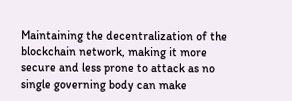Maintaining the decentralization of the blockchain network, making it more secure and less prone to attack as no single governing body can make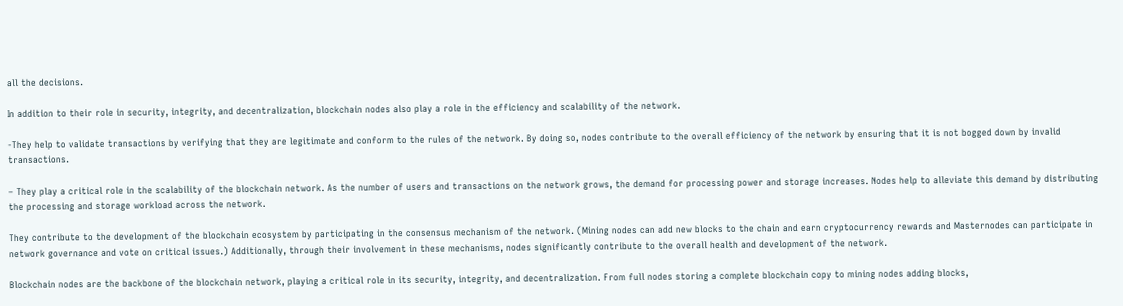all the decisions.

In addition to their role in security, integrity, and decentralization, blockchain nodes also play a role in the efficiency and scalability of the network.

-They help to validate transactions by verifying that they are legitimate and conform to the rules of the network. By doing so, nodes contribute to the overall efficiency of the network by ensuring that it is not bogged down by invalid transactions.

– They play a critical role in the scalability of the blockchain network. As the number of users and transactions on the network grows, the demand for processing power and storage increases. Nodes help to alleviate this demand by distributing the processing and storage workload across the network.

They contribute to the development of the blockchain ecosystem by participating in the consensus mechanism of the network. (Mining nodes can add new blocks to the chain and earn cryptocurrency rewards and Masternodes can participate in network governance and vote on critical issues.) Additionally, through their involvement in these mechanisms, nodes significantly contribute to the overall health and development of the network.

Blockchain nodes are the backbone of the blockchain network, playing a critical role in its security, integrity, and decentralization. From full nodes storing a complete blockchain copy to mining nodes adding blocks,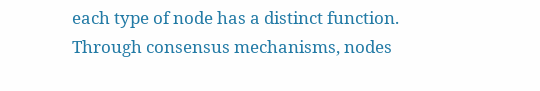each type of node has a distinct function. Through consensus mechanisms, nodes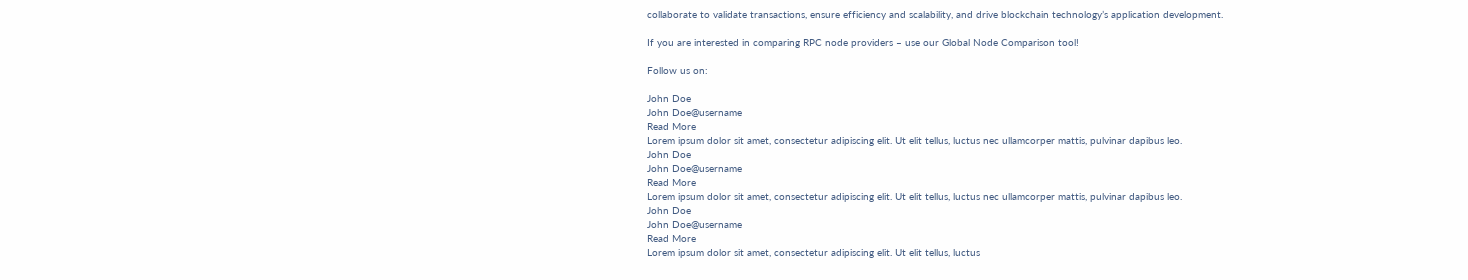collaborate to validate transactions, ensure efficiency and scalability, and drive blockchain technology’s application development.

If you are interested in comparing RPC node providers – use our Global Node Comparison tool!

Follow us on:

John Doe
John Doe@username
Read More
Lorem ipsum dolor sit amet, consectetur adipiscing elit. Ut elit tellus, luctus nec ullamcorper mattis, pulvinar dapibus leo.
John Doe
John Doe@username
Read More
Lorem ipsum dolor sit amet, consectetur adipiscing elit. Ut elit tellus, luctus nec ullamcorper mattis, pulvinar dapibus leo.
John Doe
John Doe@username
Read More
Lorem ipsum dolor sit amet, consectetur adipiscing elit. Ut elit tellus, luctus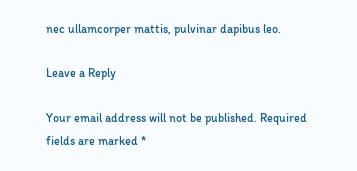nec ullamcorper mattis, pulvinar dapibus leo.

Leave a Reply

Your email address will not be published. Required fields are marked *